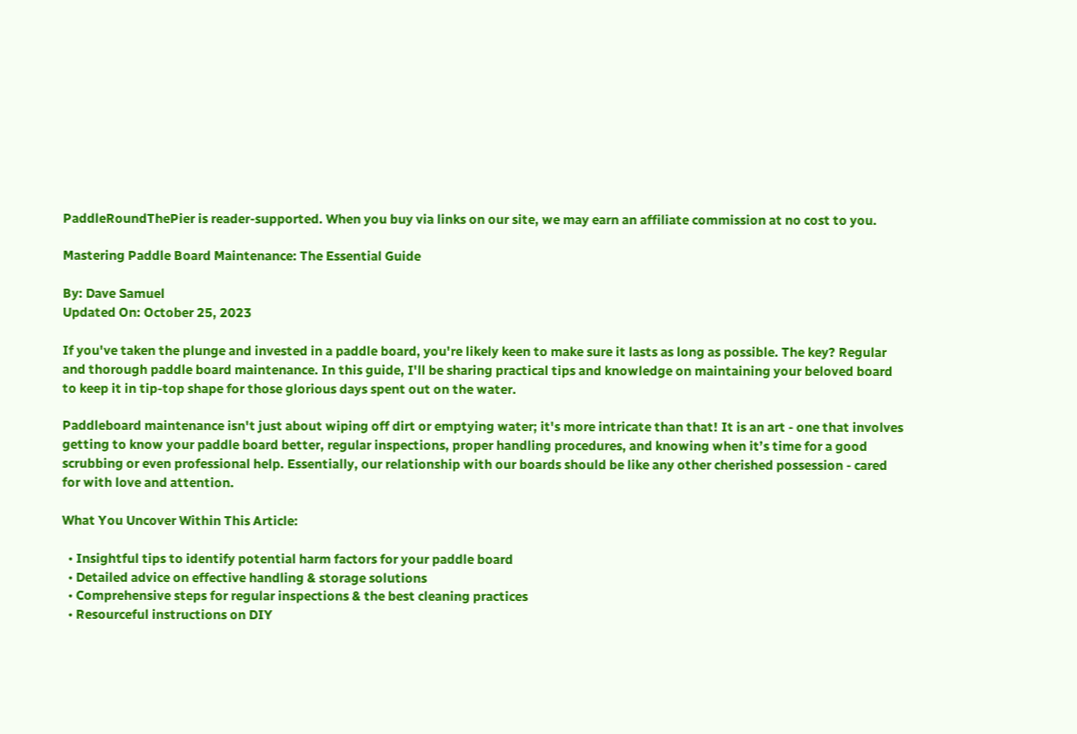PaddleRoundThePier is reader-supported. When you buy via links on our site, we may earn an affiliate commission at no cost to you.

Mastering Paddle Board Maintenance: The Essential Guide

By: Dave Samuel
Updated On: October 25, 2023

If you've taken the plunge and invested in a paddle board, you're likely keen to make sure it lasts as long as possible. The key? Regular and thorough paddle board maintenance. In this guide, I'll be sharing practical tips and knowledge on maintaining your beloved board to keep it in tip-top shape for those glorious days spent out on the water.

Paddleboard maintenance isn't just about wiping off dirt or emptying water; it's more intricate than that! It is an art - one that involves getting to know your paddle board better, regular inspections, proper handling procedures, and knowing when it’s time for a good scrubbing or even professional help. Essentially, our relationship with our boards should be like any other cherished possession - cared for with love and attention.

What You Uncover Within This Article:

  • Insightful tips to identify potential harm factors for your paddle board
  • Detailed advice on effective handling & storage solutions
  • Comprehensive steps for regular inspections & the best cleaning practices
  • Resourceful instructions on DIY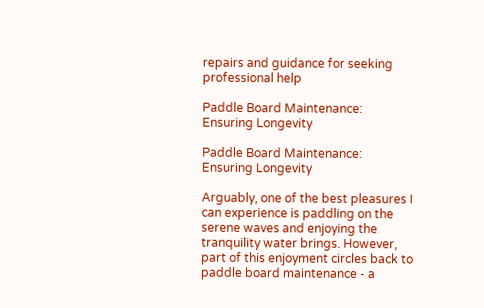repairs and guidance for seeking professional help

Paddle Board Maintenance: Ensuring Longevity

Paddle Board Maintenance: Ensuring Longevity

Arguably, one of the best pleasures I can experience is paddling on the serene waves and enjoying the tranquility water brings. However, part of this enjoyment circles back to paddle board maintenance - a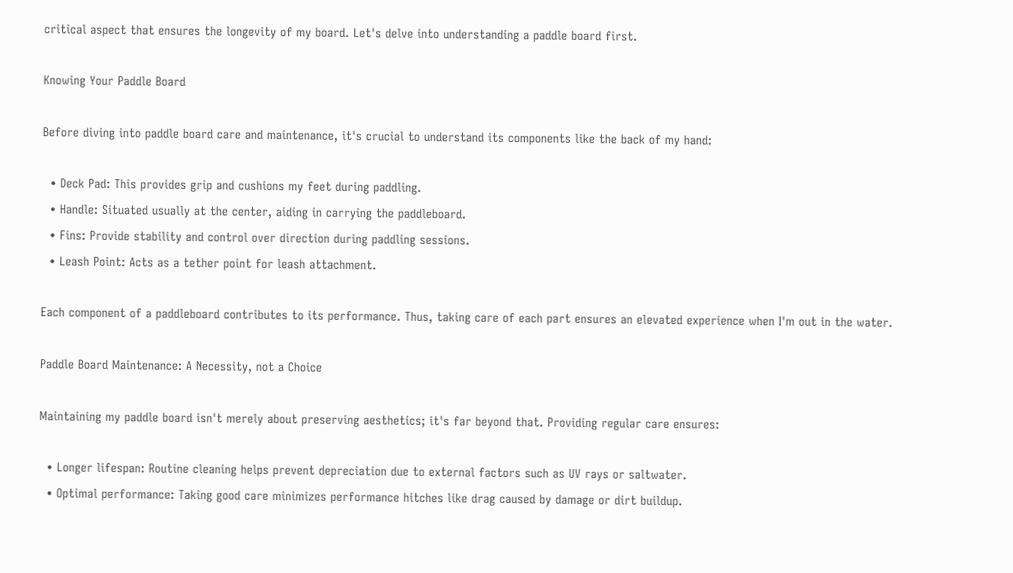critical aspect that ensures the longevity of my board. Let's delve into understanding a paddle board first.

Knowing Your Paddle Board

Before diving into paddle board care and maintenance, it's crucial to understand its components like the back of my hand:

  • Deck Pad: This provides grip and cushions my feet during paddling.
  • Handle: Situated usually at the center, aiding in carrying the paddleboard.
  • Fins: Provide stability and control over direction during paddling sessions.
  • Leash Point: Acts as a tether point for leash attachment.

Each component of a paddleboard contributes to its performance. Thus, taking care of each part ensures an elevated experience when I'm out in the water.

Paddle Board Maintenance: A Necessity, not a Choice

Maintaining my paddle board isn't merely about preserving aesthetics; it's far beyond that. Providing regular care ensures:

  • Longer lifespan: Routine cleaning helps prevent depreciation due to external factors such as UV rays or saltwater.
  • Optimal performance: Taking good care minimizes performance hitches like drag caused by damage or dirt buildup.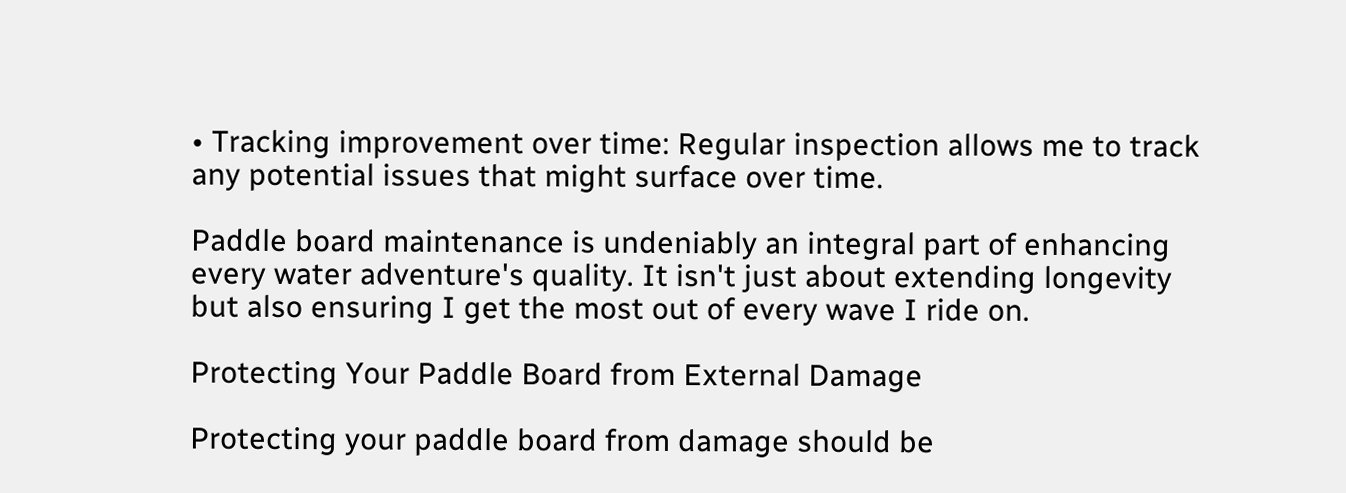• Tracking improvement over time: Regular inspection allows me to track any potential issues that might surface over time.

Paddle board maintenance is undeniably an integral part of enhancing every water adventure's quality. It isn't just about extending longevity but also ensuring I get the most out of every wave I ride on.

Protecting Your Paddle Board from External Damage

Protecting your paddle board from damage should be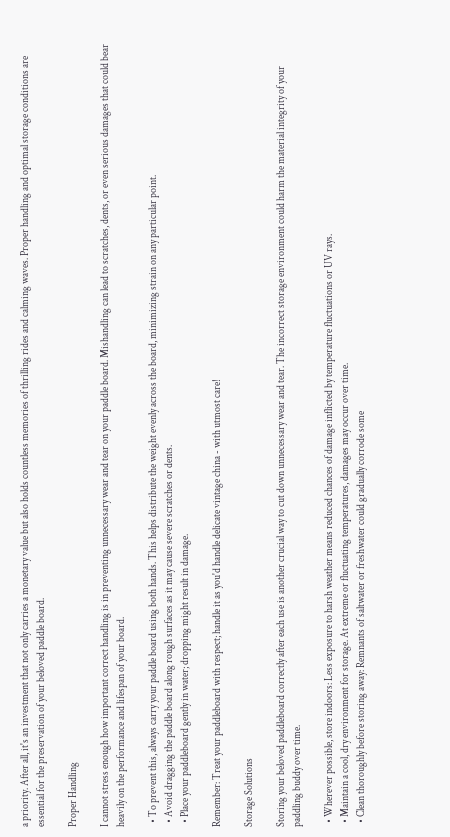a priority. After all, it's an investment that not only carries a monetary value but also holds countless memories of thrilling rides and calming waves. Proper handling and optimal storage conditions are essential for the preservation of your beloved paddle board.

Proper Handling

I cannot stress enough how important correct handling is in preventing unnecessary wear and tear on your paddle board. Mishandling can lead to scratches, dents, or even serious damages that could bear heavily on the performance and lifespan of your board.

  • To prevent this, always carry your paddle board using both hands. This helps distribute the weight evenly across the board, minimizing strain on any particular point.
  • Avoid dragging the paddle board along rough surfaces as it may cause severe scratches or dents.
  • Place your paddleboard gently in water; dropping might result in damage.

Remember: Treat your paddleboard with respect; handle it as you'd handle delicate vintage china - with utmost care!

Storage Solutions

Storing your beloved paddleboard correctly after each use is another crucial way to cut down unnecessary wear and tear. The incorrect storage environment could harm the material integrity of your paddling buddy over time.

  • Wherever possible, store indoors: Less exposure to harsh weather means reduced chances of damage inflicted by temperature fluctuations or UV rays.
  • Maintain a cool, dry environment for storage. At extreme or fluctuating temperatures, damages may occur over time.
  • Clean thoroughly before storing away: Remnants of saltwater or freshwater could gradually corrode some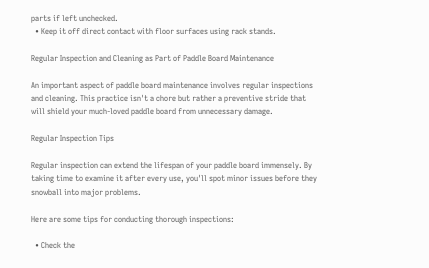parts if left unchecked.
  • Keep it off direct contact with floor surfaces using rack stands.

Regular Inspection and Cleaning as Part of Paddle Board Maintenance

An important aspect of paddle board maintenance involves regular inspections and cleaning. This practice isn't a chore but rather a preventive stride that will shield your much-loved paddle board from unnecessary damage.

Regular Inspection Tips

Regular inspection can extend the lifespan of your paddle board immensely. By taking time to examine it after every use, you'll spot minor issues before they snowball into major problems.

Here are some tips for conducting thorough inspections:

  • Check the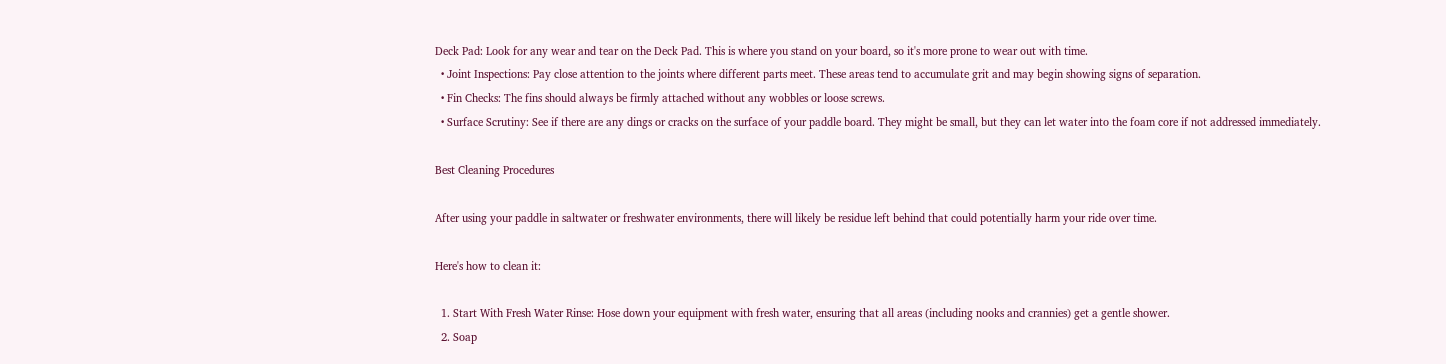Deck Pad: Look for any wear and tear on the Deck Pad. This is where you stand on your board, so it's more prone to wear out with time.
  • Joint Inspections: Pay close attention to the joints where different parts meet. These areas tend to accumulate grit and may begin showing signs of separation.
  • Fin Checks: The fins should always be firmly attached without any wobbles or loose screws.
  • Surface Scrutiny: See if there are any dings or cracks on the surface of your paddle board. They might be small, but they can let water into the foam core if not addressed immediately.

Best Cleaning Procedures

After using your paddle in saltwater or freshwater environments, there will likely be residue left behind that could potentially harm your ride over time.

Here's how to clean it:

  1. Start With Fresh Water Rinse: Hose down your equipment with fresh water, ensuring that all areas (including nooks and crannies) get a gentle shower.
  2. Soap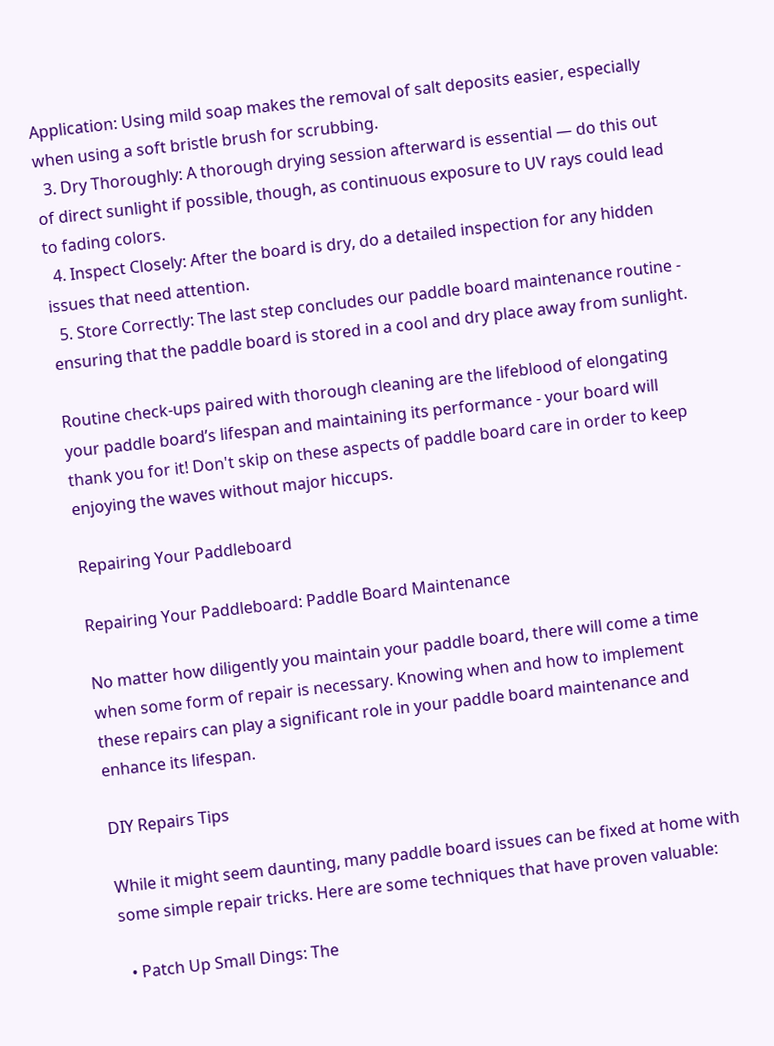Application: Using mild soap makes the removal of salt deposits easier, especially when using a soft bristle brush for scrubbing.
  3. Dry Thoroughly: A thorough drying session afterward is essential — do this out of direct sunlight if possible, though, as continuous exposure to UV rays could lead to fading colors.
  4. Inspect Closely: After the board is dry, do a detailed inspection for any hidden issues that need attention.
  5. Store Correctly: The last step concludes our paddle board maintenance routine - ensuring that the paddle board is stored in a cool and dry place away from sunlight.

Routine check-ups paired with thorough cleaning are the lifeblood of elongating your paddle board’s lifespan and maintaining its performance - your board will thank you for it! Don't skip on these aspects of paddle board care in order to keep enjoying the waves without major hiccups.

Repairing Your Paddleboard

Repairing Your Paddleboard: Paddle Board Maintenance

No matter how diligently you maintain your paddle board, there will come a time when some form of repair is necessary. Knowing when and how to implement these repairs can play a significant role in your paddle board maintenance and enhance its lifespan.

DIY Repairs Tips

While it might seem daunting, many paddle board issues can be fixed at home with some simple repair tricks. Here are some techniques that have proven valuable:

  • Patch Up Small Dings: The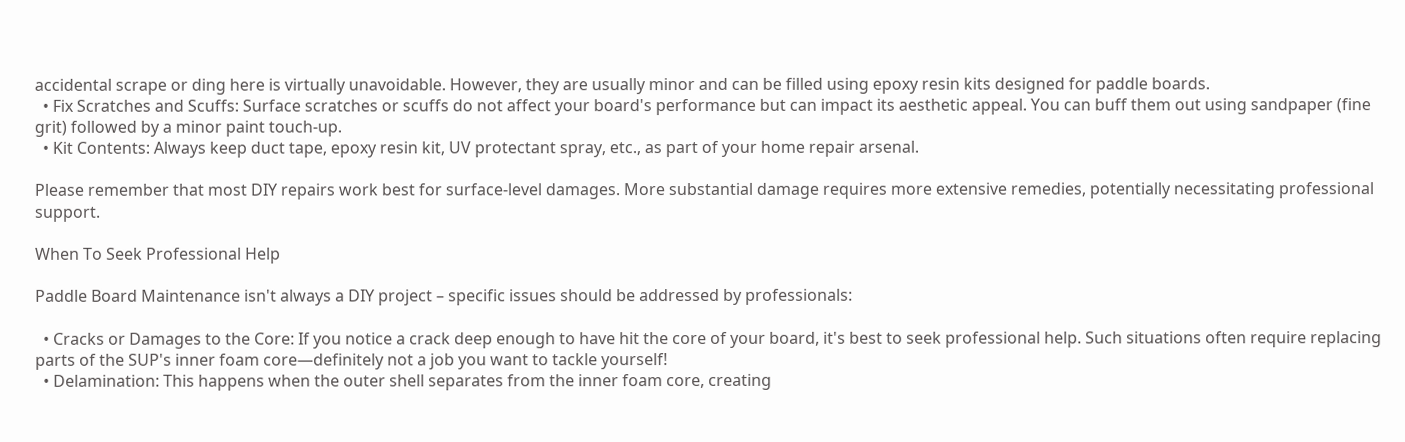accidental scrape or ding here is virtually unavoidable. However, they are usually minor and can be filled using epoxy resin kits designed for paddle boards.
  • Fix Scratches and Scuffs: Surface scratches or scuffs do not affect your board's performance but can impact its aesthetic appeal. You can buff them out using sandpaper (fine grit) followed by a minor paint touch-up.
  • Kit Contents: Always keep duct tape, epoxy resin kit, UV protectant spray, etc., as part of your home repair arsenal.

Please remember that most DIY repairs work best for surface-level damages. More substantial damage requires more extensive remedies, potentially necessitating professional support.

When To Seek Professional Help

Paddle Board Maintenance isn't always a DIY project – specific issues should be addressed by professionals:

  • Cracks or Damages to the Core: If you notice a crack deep enough to have hit the core of your board, it's best to seek professional help. Such situations often require replacing parts of the SUP's inner foam core—definitely not a job you want to tackle yourself!
  • Delamination: This happens when the outer shell separates from the inner foam core, creating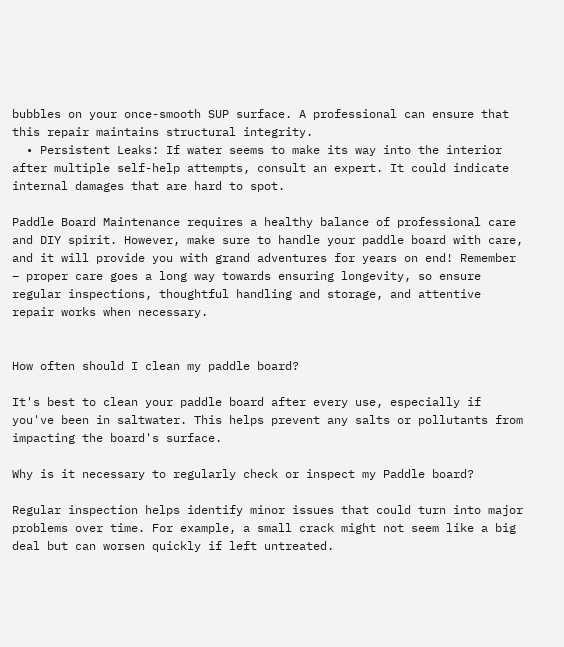bubbles on your once-smooth SUP surface. A professional can ensure that this repair maintains structural integrity.
  • Persistent Leaks: If water seems to make its way into the interior after multiple self-help attempts, consult an expert. It could indicate internal damages that are hard to spot.

Paddle Board Maintenance requires a healthy balance of professional care and DIY spirit. However, make sure to handle your paddle board with care, and it will provide you with grand adventures for years on end! Remember – proper care goes a long way towards ensuring longevity, so ensure regular inspections, thoughtful handling and storage, and attentive repair works when necessary.


How often should I clean my paddle board?

It's best to clean your paddle board after every use, especially if you've been in saltwater. This helps prevent any salts or pollutants from impacting the board's surface.

Why is it necessary to regularly check or inspect my Paddle board?

Regular inspection helps identify minor issues that could turn into major problems over time. For example, a small crack might not seem like a big deal but can worsen quickly if left untreated.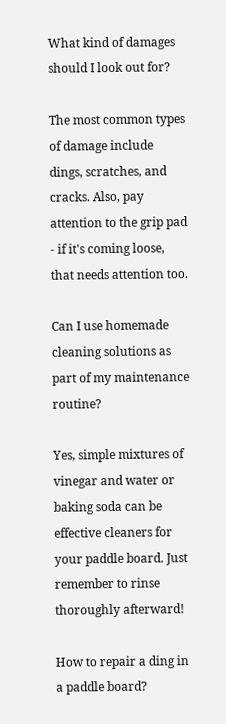What kind of damages should I look out for?

The most common types of damage include dings, scratches, and cracks. Also, pay attention to the grip pad - if it's coming loose, that needs attention too.

Can I use homemade cleaning solutions as part of my maintenance routine?

Yes, simple mixtures of vinegar and water or baking soda can be effective cleaners for your paddle board. Just remember to rinse thoroughly afterward!

How to repair a ding in a paddle board?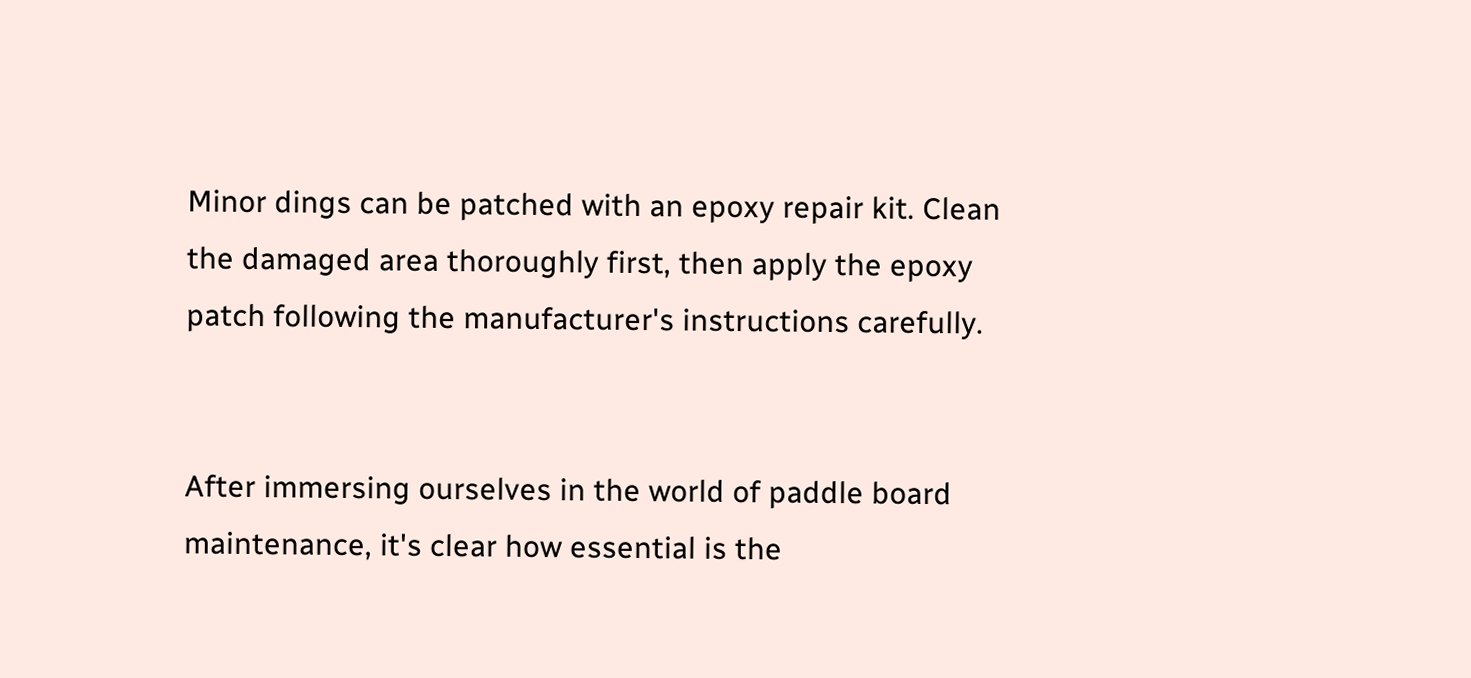Minor dings can be patched with an epoxy repair kit. Clean the damaged area thoroughly first, then apply the epoxy patch following the manufacturer's instructions carefully.


After immersing ourselves in the world of paddle board maintenance, it's clear how essential is the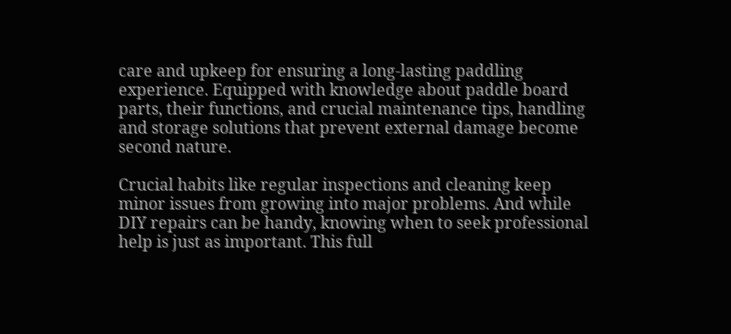care and upkeep for ensuring a long-lasting paddling experience. Equipped with knowledge about paddle board parts, their functions, and crucial maintenance tips, handling and storage solutions that prevent external damage become second nature.

Crucial habits like regular inspections and cleaning keep minor issues from growing into major problems. And while DIY repairs can be handy, knowing when to seek professional help is just as important. This full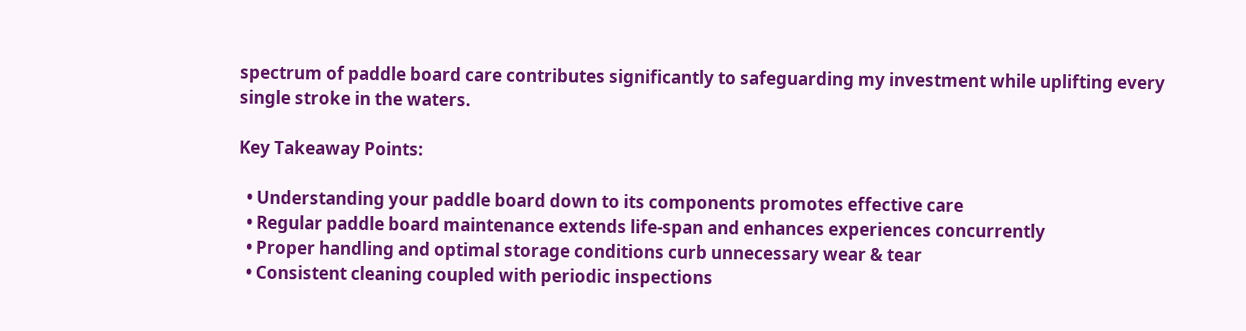spectrum of paddle board care contributes significantly to safeguarding my investment while uplifting every single stroke in the waters.

Key Takeaway Points:

  • Understanding your paddle board down to its components promotes effective care
  • Regular paddle board maintenance extends life-span and enhances experiences concurrently
  • Proper handling and optimal storage conditions curb unnecessary wear & tear
  • Consistent cleaning coupled with periodic inspections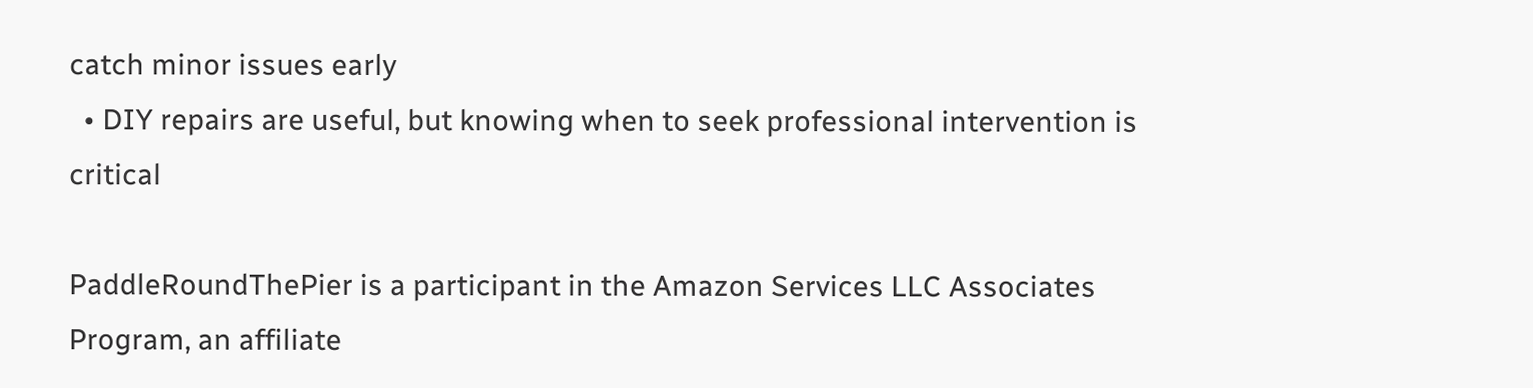catch minor issues early
  • DIY repairs are useful, but knowing when to seek professional intervention is critical

PaddleRoundThePier is a participant in the Amazon Services LLC Associates Program, an affiliate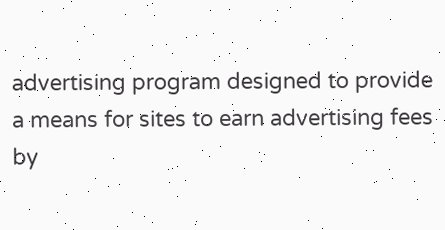advertising program designed to provide a means for sites to earn advertising fees by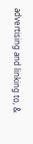advertising and linking to, &